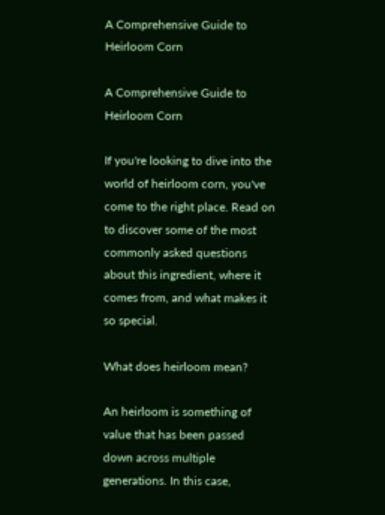A Comprehensive Guide to Heirloom Corn

A Comprehensive Guide to Heirloom Corn

If you're looking to dive into the world of heirloom corn, you've come to the right place. Read on to discover some of the most commonly asked questions about this ingredient, where it comes from, and what makes it so special.

What does heirloom mean?

An heirloom is something of value that has been passed down across multiple generations. In this case,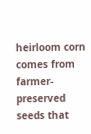heirloom corn comes from farmer-preserved seeds that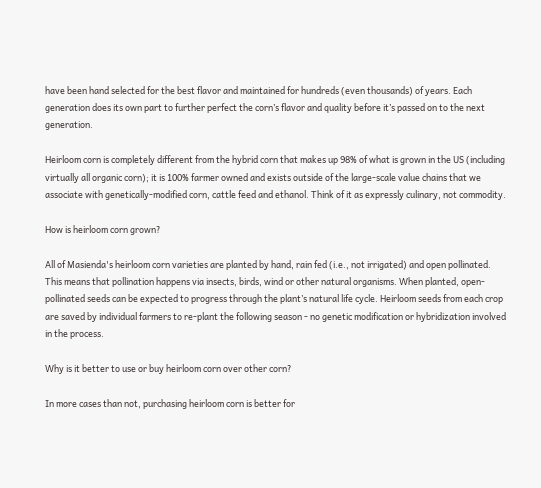have been hand selected for the best flavor and maintained for hundreds (even thousands) of years. Each generation does its own part to further perfect the corn’s flavor and quality before it’s passed on to the next generation.

Heirloom corn is completely different from the hybrid corn that makes up 98% of what is grown in the US (including virtually all organic corn); it is 100% farmer owned and exists outside of the large-scale value chains that we associate with genetically-modified corn, cattle feed and ethanol. Think of it as expressly culinary, not commodity.

How is heirloom corn grown?

All of Masienda's heirloom corn varieties are planted by hand, rain fed (i.e., not irrigated) and open pollinated. This means that pollination happens via insects, birds, wind or other natural organisms. When planted, open-pollinated seeds can be expected to progress through the plant’s natural life cycle. Heirloom seeds from each crop are saved by individual farmers to re-plant the following season - no genetic modification or hybridization involved in the process.

Why is it better to use or buy heirloom corn over other corn?

In more cases than not, purchasing heirloom corn is better for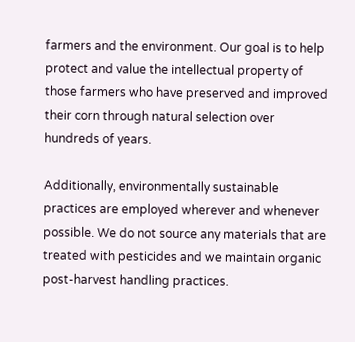farmers and the environment. Our goal is to help protect and value the intellectual property of those farmers who have preserved and improved their corn through natural selection over hundreds of years.

Additionally, environmentally sustainable practices are employed wherever and whenever possible. We do not source any materials that are treated with pesticides and we maintain organic post-harvest handling practices.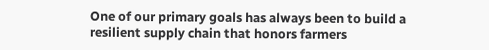One of our primary goals has always been to build a resilient supply chain that honors farmers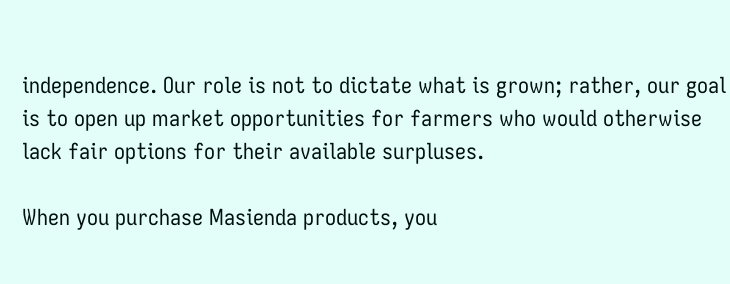independence. Our role is not to dictate what is grown; rather, our goal is to open up market opportunities for farmers who would otherwise lack fair options for their available surpluses.

When you purchase Masienda products, you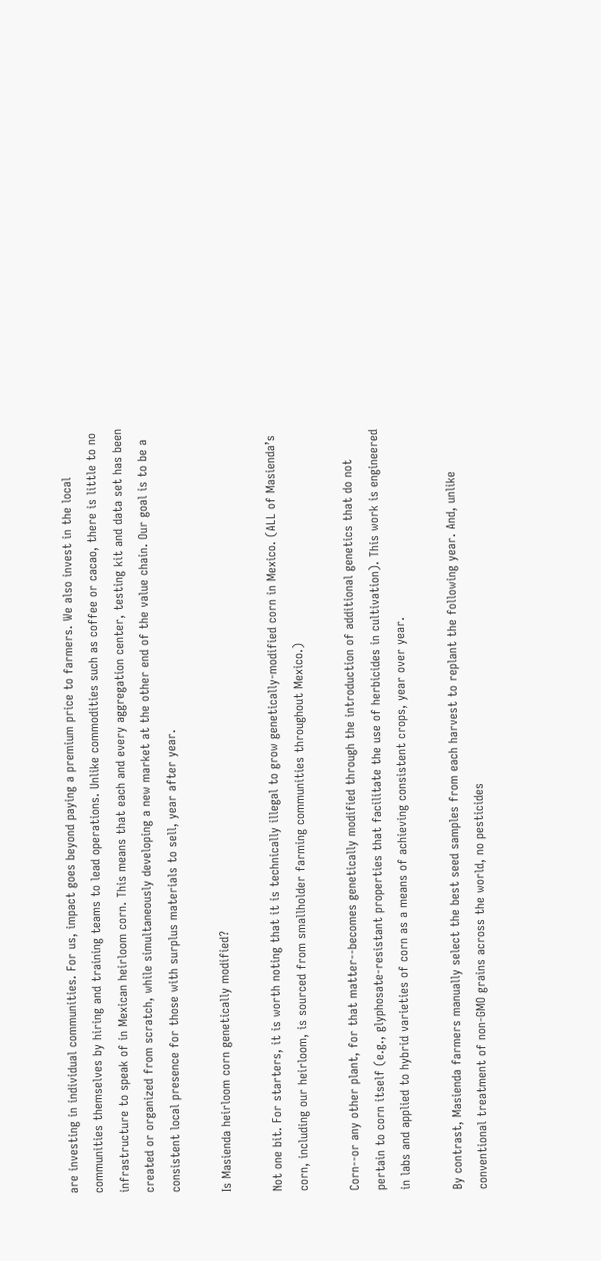are investing in individual communities. For us, impact goes beyond paying a premium price to farmers. We also invest in the local communities themselves by hiring and training teams to lead operations. Unlike commodities such as coffee or cacao, there is little to no infrastructure to speak of in Mexican heirloom corn. This means that each and every aggregation center, testing kit and data set has been created or organized from scratch, while simultaneously developing a new market at the other end of the value chain. Our goal is to be a consistent local presence for those with surplus materials to sell, year after year.

Is Masienda heirloom corn genetically modified?

Not one bit. For starters, it is worth noting that it is technically illegal to grow genetically-modified corn in Mexico. (ALL of Masienda’s corn, including our heirloom, is sourced from smallholder farming communities throughout Mexico.)

Corn--or any other plant, for that matter--becomes genetically modified through the introduction of additional genetics that do not pertain to corn itself (e.g., glyphosate-resistant properties that facilitate the use of herbicides in cultivation). This work is engineered in labs and applied to hybrid varieties of corn as a means of achieving consistent crops, year over year.

By contrast, Masienda farmers manually select the best seed samples from each harvest to replant the following year. And, unlike conventional treatment of non-GMO grains across the world, no pesticides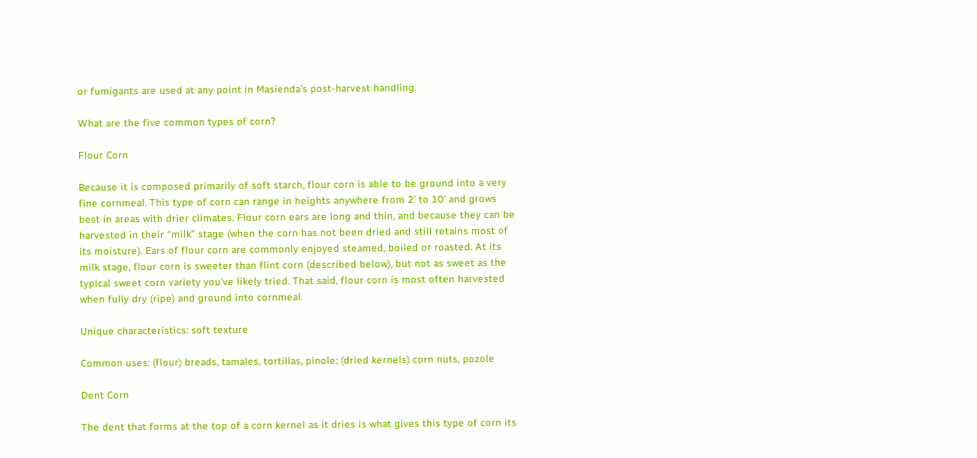or fumigants are used at any point in Masienda’s post-harvest handling.

What are the five common types of corn?

Flour Corn

Because it is composed primarily of soft starch, flour corn is able to be ground into a very fine cornmeal. This type of corn can range in heights anywhere from 2’ to 10’ and grows best in areas with drier climates. Flour corn ears are long and thin, and because they can be harvested in their “milk” stage (when the corn has not been dried and still retains most of its moisture). Ears of flour corn are commonly enjoyed steamed, boiled or roasted. At its milk stage, flour corn is sweeter than flint corn (described below), but not as sweet as the typical sweet corn variety you’ve likely tried. That said, flour corn is most often harvested when fully dry (ripe) and ground into cornmeal.

Unique characteristics: soft texture

Common uses: (flour) breads, tamales, tortillas, pinole; (dried kernels) corn nuts, pozole

Dent Corn

The dent that forms at the top of a corn kernel as it dries is what gives this type of corn its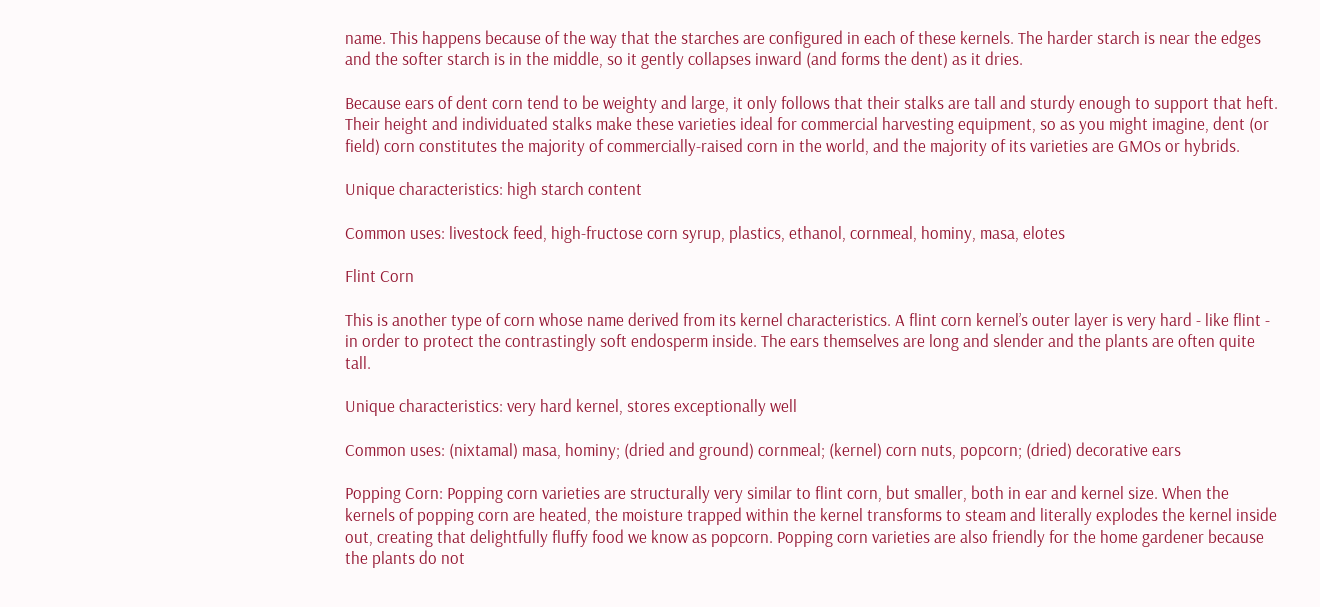name. This happens because of the way that the starches are configured in each of these kernels. The harder starch is near the edges and the softer starch is in the middle, so it gently collapses inward (and forms the dent) as it dries.

Because ears of dent corn tend to be weighty and large, it only follows that their stalks are tall and sturdy enough to support that heft. Their height and individuated stalks make these varieties ideal for commercial harvesting equipment, so as you might imagine, dent (or field) corn constitutes the majority of commercially-raised corn in the world, and the majority of its varieties are GMOs or hybrids.

Unique characteristics: high starch content

Common uses: livestock feed, high-fructose corn syrup, plastics, ethanol, cornmeal, hominy, masa, elotes

Flint Corn

This is another type of corn whose name derived from its kernel characteristics. A flint corn kernel’s outer layer is very hard - like flint - in order to protect the contrastingly soft endosperm inside. The ears themselves are long and slender and the plants are often quite tall.

Unique characteristics: very hard kernel, stores exceptionally well

Common uses: (nixtamal) masa, hominy; (dried and ground) cornmeal; (kernel) corn nuts, popcorn; (dried) decorative ears

Popping Corn: Popping corn varieties are structurally very similar to flint corn, but smaller, both in ear and kernel size. When the kernels of popping corn are heated, the moisture trapped within the kernel transforms to steam and literally explodes the kernel inside out, creating that delightfully fluffy food we know as popcorn. Popping corn varieties are also friendly for the home gardener because the plants do not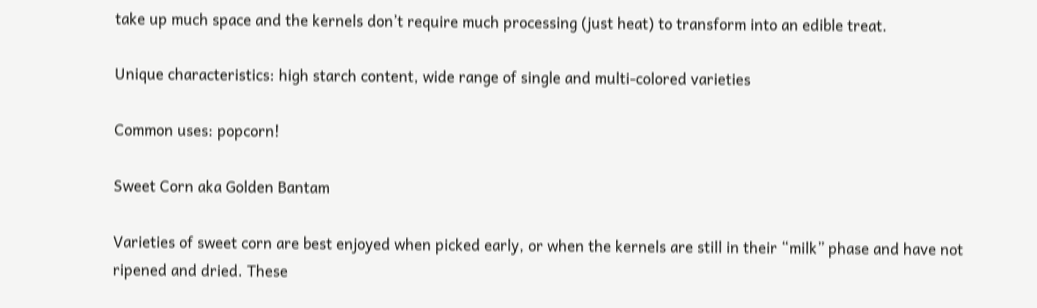take up much space and the kernels don’t require much processing (just heat) to transform into an edible treat.

Unique characteristics: high starch content, wide range of single and multi-colored varieties

Common uses: popcorn!

Sweet Corn aka Golden Bantam

Varieties of sweet corn are best enjoyed when picked early, or when the kernels are still in their “milk” phase and have not ripened and dried. These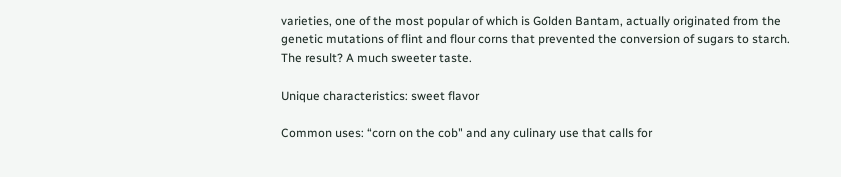varieties, one of the most popular of which is Golden Bantam, actually originated from the genetic mutations of flint and flour corns that prevented the conversion of sugars to starch. The result? A much sweeter taste.

Unique characteristics: sweet flavor

Common uses: “corn on the cob" and any culinary use that calls for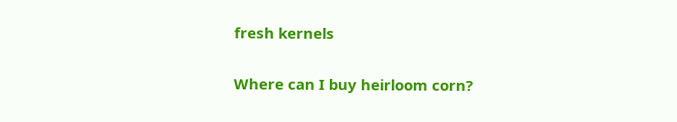fresh kernels

Where can I buy heirloom corn?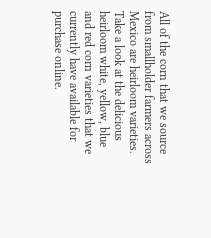All of the corn that we source from smallholder farmers across Mexico are heirloom varieties. Take a look at the delicious
heirloom white, yellow, blue and red corn varieties that we currently have available for purchase online.